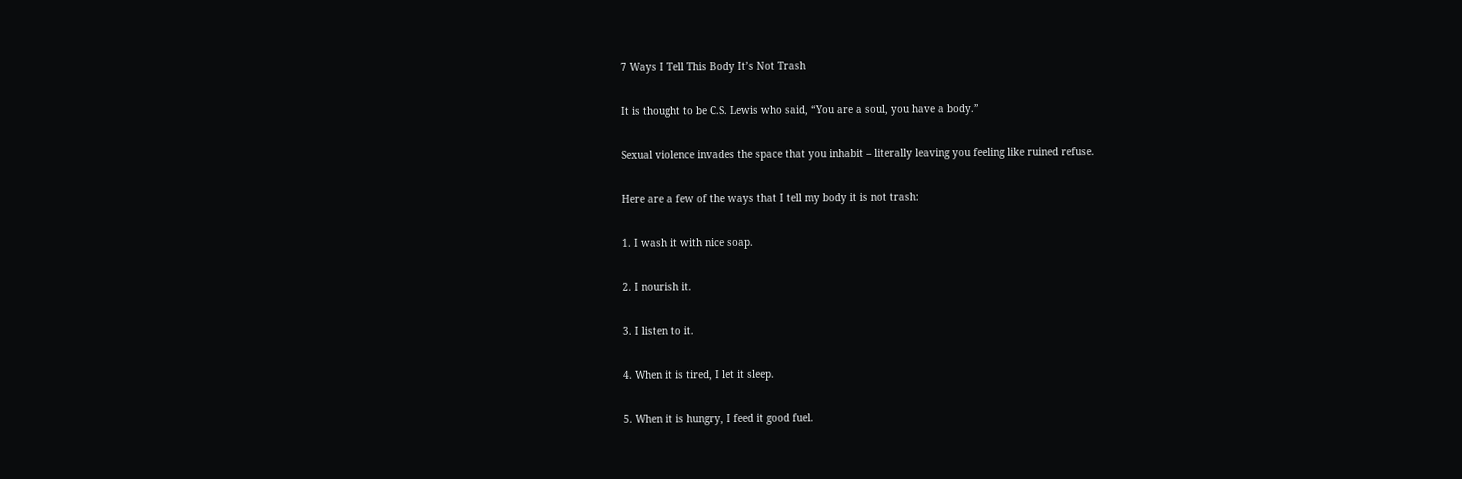7 Ways I Tell This Body It’s Not Trash

It is thought to be C.S. Lewis who said, “You are a soul, you have a body.”

Sexual violence invades the space that you inhabit – literally leaving you feeling like ruined refuse.

Here are a few of the ways that I tell my body it is not trash:

1. I wash it with nice soap.

2. I nourish it.

3. I listen to it.

4. When it is tired, I let it sleep.

5. When it is hungry, I feed it good fuel.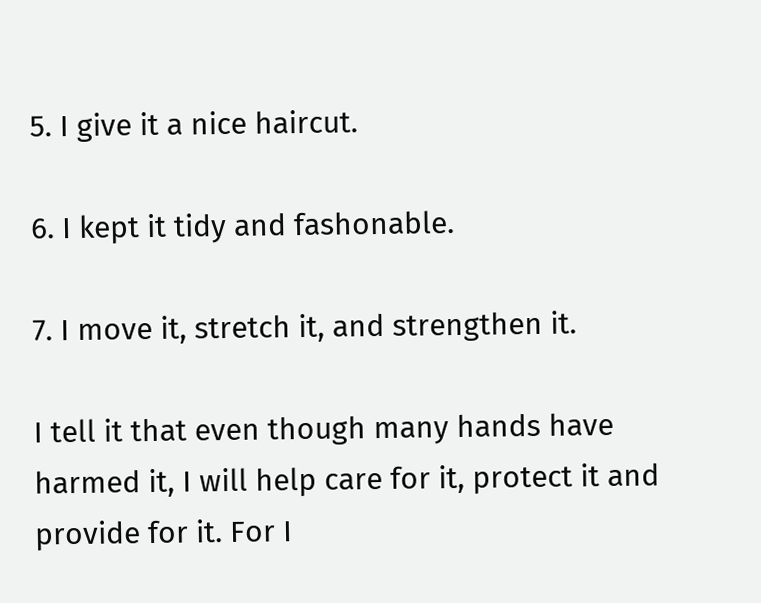5. I give it a nice haircut.

6. I kept it tidy and fashonable.

7. I move it, stretch it, and strengthen it.

I tell it that even though many hands have harmed it, I will help care for it, protect it and provide for it. For I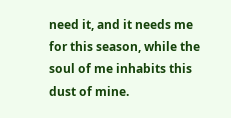need it, and it needs me for this season, while the soul of me inhabits this dust of mine.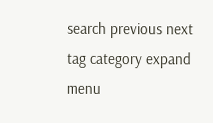search previous next tag category expand menu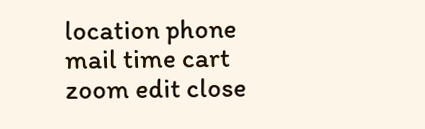location phone mail time cart zoom edit close